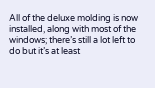All of the deluxe molding is now installed, along with most of the windows; there’s still a lot left to do but it’s at least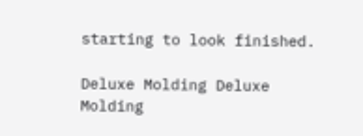starting to look finished.

Deluxe Molding Deluxe Molding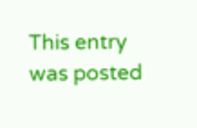This entry was posted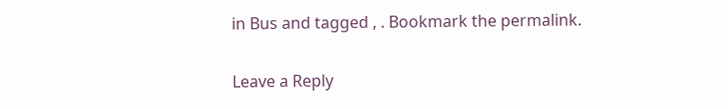in Bus and tagged , . Bookmark the permalink.

Leave a Reply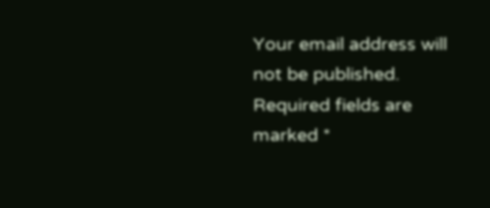Your email address will not be published. Required fields are marked *